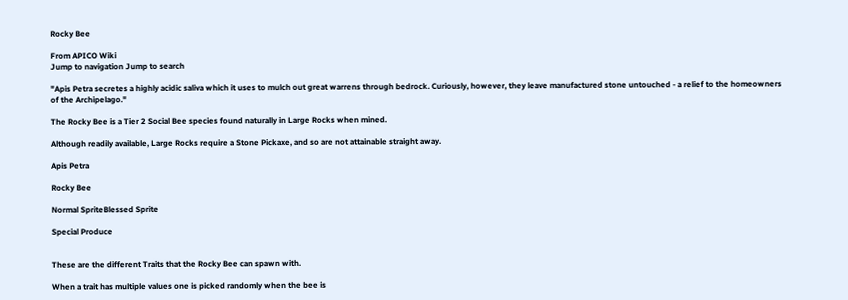Rocky Bee

From APICO Wiki
Jump to navigation Jump to search

"Apis Petra secretes a highly acidic saliva which it uses to mulch out great warrens through bedrock. Curiously, however, they leave manufactured stone untouched - a relief to the homeowners of the Archipelago."

The Rocky Bee is a Tier 2 Social Bee species found naturally in Large Rocks when mined.

Although readily available, Large Rocks require a Stone Pickaxe, and so are not attainable straight away.

Apis Petra

Rocky Bee

Normal SpriteBlessed Sprite

Special Produce


These are the different Traits that the Rocky Bee can spawn with.

When a trait has multiple values one is picked randomly when the bee is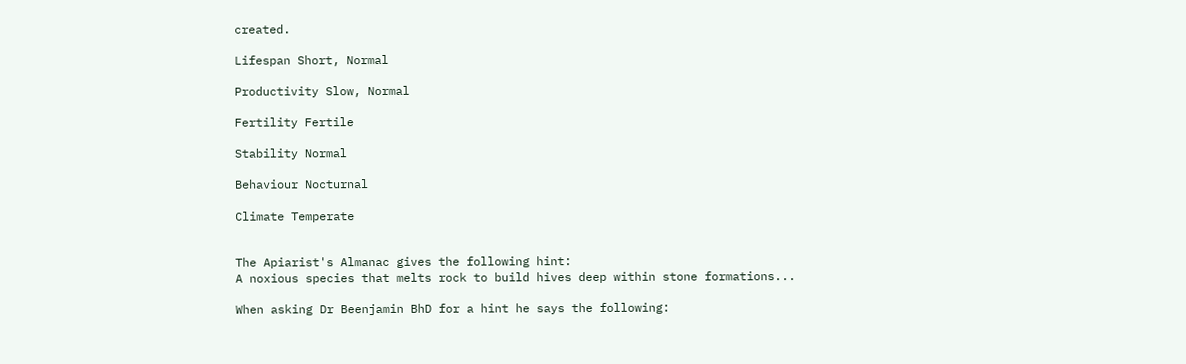created.

Lifespan Short, Normal

Productivity Slow, Normal

Fertility Fertile

Stability Normal

Behaviour Nocturnal

Climate Temperate


The Apiarist's Almanac gives the following hint:
A noxious species that melts rock to build hives deep within stone formations...

When asking Dr Beenjamin BhD for a hint he says the following: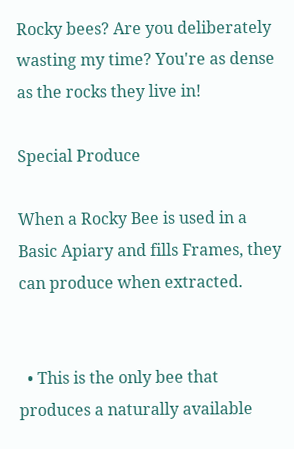Rocky bees? Are you deliberately wasting my time? You're as dense as the rocks they live in!

Special Produce

When a Rocky Bee is used in a Basic Apiary and fills Frames, they can produce when extracted.


  • This is the only bee that produces a naturally available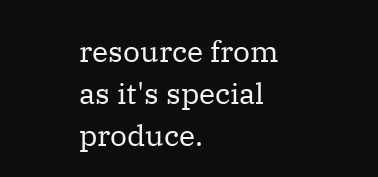resource from as it's special produce.